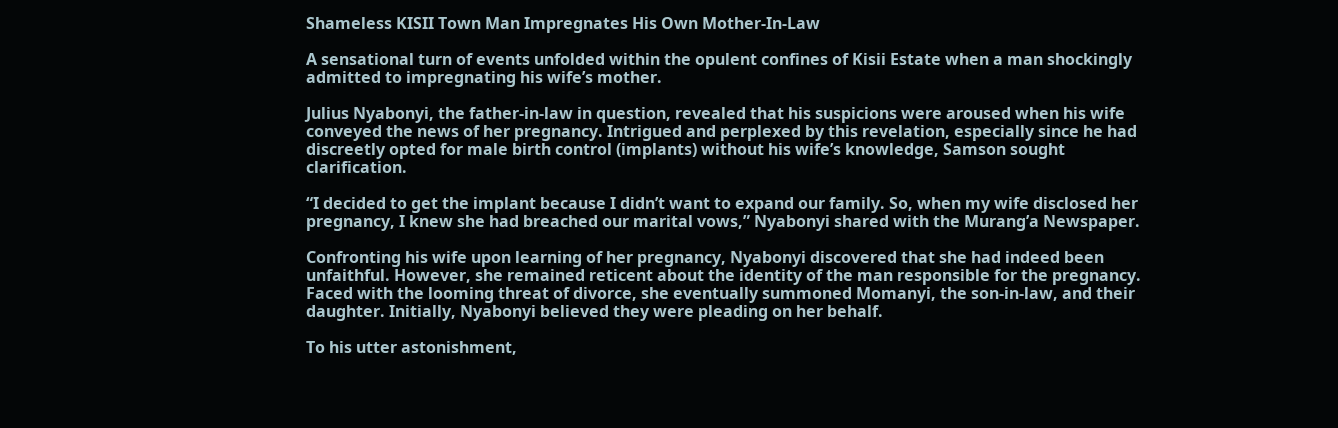Shameless KISII Town Man Impregnates His Own Mother-In-Law

A sensational turn of events unfolded within the opulent confines of Kisii Estate when a man shockingly admitted to impregnating his wife’s mother.

Julius Nyabonyi, the father-in-law in question, revealed that his suspicions were aroused when his wife conveyed the news of her pregnancy. Intrigued and perplexed by this revelation, especially since he had discreetly opted for male birth control (implants) without his wife’s knowledge, Samson sought clarification.

“I decided to get the implant because I didn’t want to expand our family. So, when my wife disclosed her pregnancy, I knew she had breached our marital vows,” Nyabonyi shared with the Murang’a Newspaper.

Confronting his wife upon learning of her pregnancy, Nyabonyi discovered that she had indeed been unfaithful. However, she remained reticent about the identity of the man responsible for the pregnancy. Faced with the looming threat of divorce, she eventually summoned Momanyi, the son-in-law, and their daughter. Initially, Nyabonyi believed they were pleading on her behalf.

To his utter astonishment,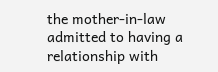the mother-in-law admitted to having a relationship with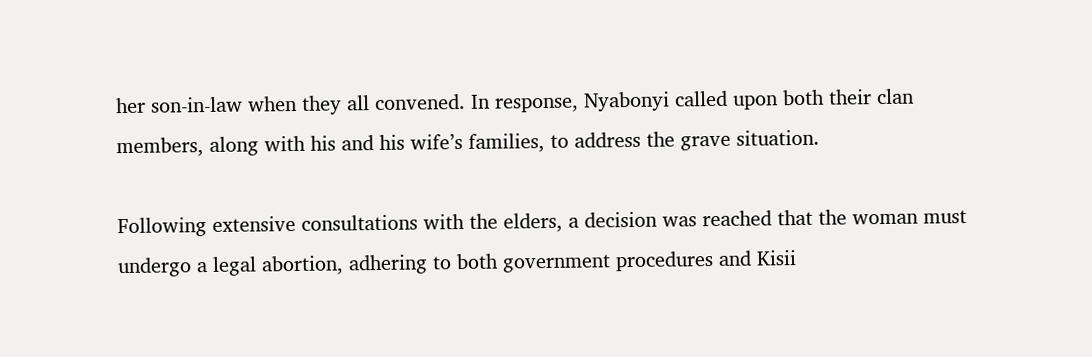her son-in-law when they all convened. In response, Nyabonyi called upon both their clan members, along with his and his wife’s families, to address the grave situation.

Following extensive consultations with the elders, a decision was reached that the woman must undergo a legal abortion, adhering to both government procedures and Kisii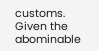customs. Given the abominable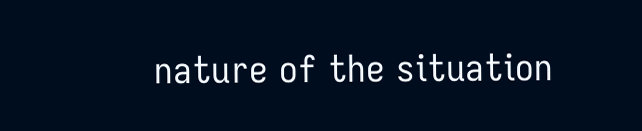nature of the situation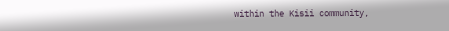within the Kisii community,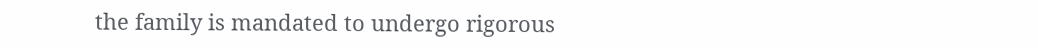the family is mandated to undergo rigorous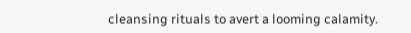cleansing rituals to avert a looming calamity.